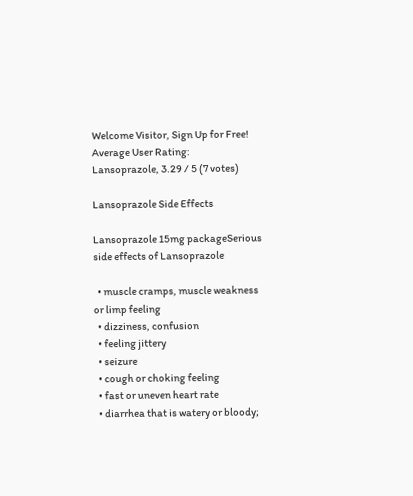Welcome Visitor, Sign Up for Free!
Average User Rating:
Lansoprazole, 3.29 / 5 (7 votes)

Lansoprazole Side Effects

Lansoprazole 15mg packageSerious side effects of Lansoprazole

  • muscle cramps, muscle weakness or limp feeling
  • dizziness, confusion
  • feeling jittery
  • seizure
  • cough or choking feeling
  • fast or uneven heart rate
  • diarrhea that is watery or bloody;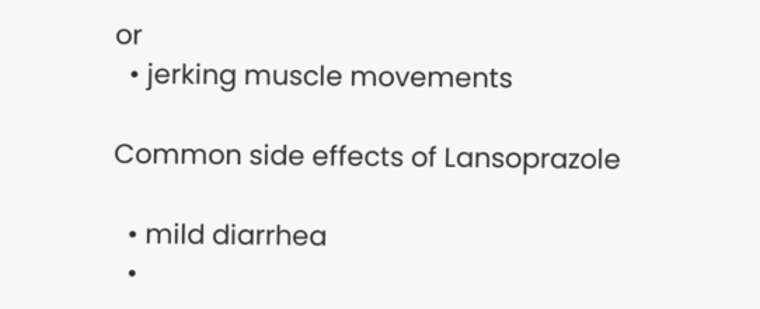or
  • jerking muscle movements

Common side effects of Lansoprazole

  • mild diarrhea
  •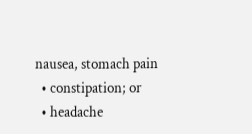nausea, stomach pain
  • constipation; or
  • headache